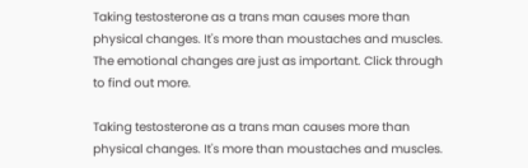Taking testosterone as a trans man causes more than physical changes. It's more than moustaches and muscles. The emotional changes are just as important. Click through to find out more.

Taking testosterone as a trans man causes more than physical changes. It's more than moustaches and muscles.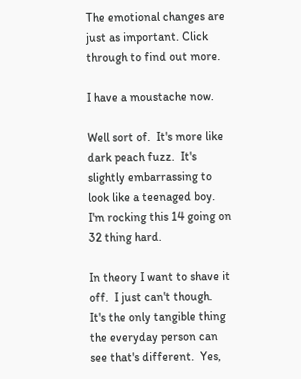The emotional changes are just as important. Click through to find out more.

I have a moustache now.

Well sort of.  It's more like dark peach fuzz.  It's slightly embarrassing to look like a teenaged boy.  I'm rocking this 14 going on 32 thing hard.

In theory I want to shave it off.  I just can't though.  It's the only tangible thing the everyday person can see that's different.  Yes,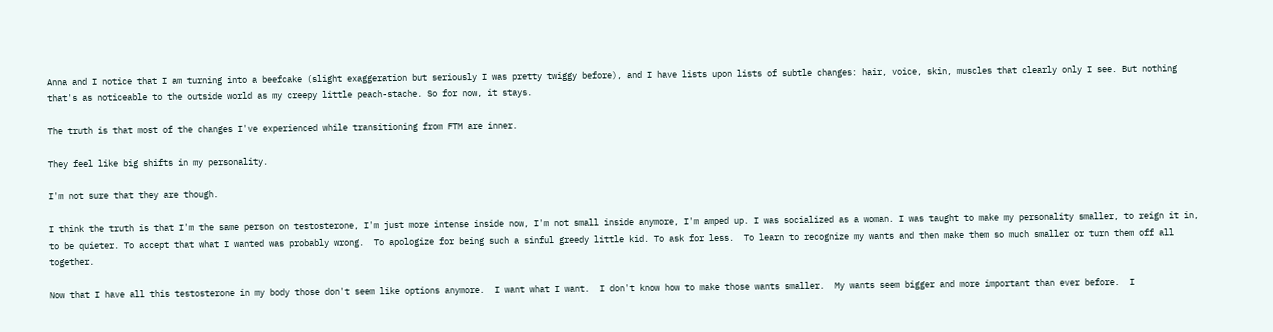Anna and I notice that I am turning into a beefcake (slight exaggeration but seriously I was pretty twiggy before), and I have lists upon lists of subtle changes: hair, voice, skin, muscles that clearly only I see. But nothing that's as noticeable to the outside world as my creepy little peach-stache. So for now, it stays.

The truth is that most of the changes I've experienced while transitioning from FTM are inner.

They feel like big shifts in my personality.

I'm not sure that they are though.

I think the truth is that I'm the same person on testosterone, I'm just more intense inside now, I'm not small inside anymore, I'm amped up. I was socialized as a woman. I was taught to make my personality smaller, to reign it in, to be quieter. To accept that what I wanted was probably wrong.  To apologize for being such a sinful greedy little kid. To ask for less.  To learn to recognize my wants and then make them so much smaller or turn them off all together.

Now that I have all this testosterone in my body those don't seem like options anymore.  I want what I want.  I don't know how to make those wants smaller.  My wants seem bigger and more important than ever before.  I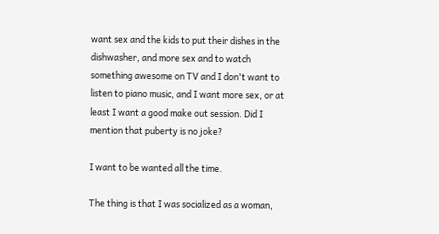want sex and the kids to put their dishes in the dishwasher, and more sex and to watch something awesome on TV and I don't want to listen to piano music, and I want more sex, or at least I want a good make out session. Did I mention that puberty is no joke?

I want to be wanted all the time.

The thing is that I was socialized as a woman,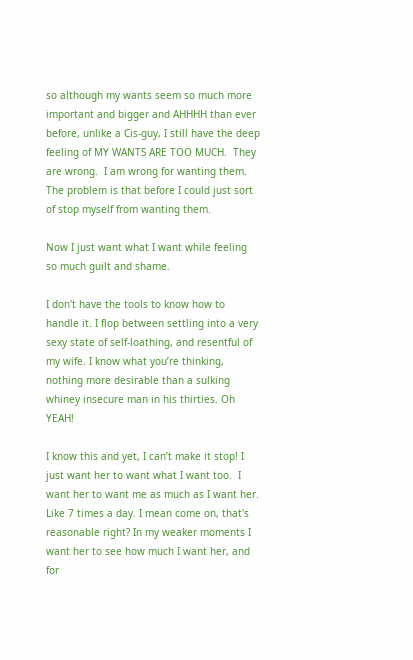so although my wants seem so much more important and bigger and AHHHH than ever before, unlike a Cis-guy, I still have the deep feeling of MY WANTS ARE TOO MUCH.  They are wrong.  I am wrong for wanting them.  The problem is that before I could just sort of stop myself from wanting them.

Now I just want what I want while feeling so much guilt and shame.

I don't have the tools to know how to handle it. I flop between settling into a very sexy state of self-loathing, and resentful of my wife. I know what you’re thinking, nothing more desirable than a sulking whiney insecure man in his thirties. Oh YEAH!

I know this and yet, I can’t make it stop! I just want her to want what I want too.  I want her to want me as much as I want her. Like 7 times a day. I mean come on, that's reasonable right? In my weaker moments I want her to see how much I want her, and for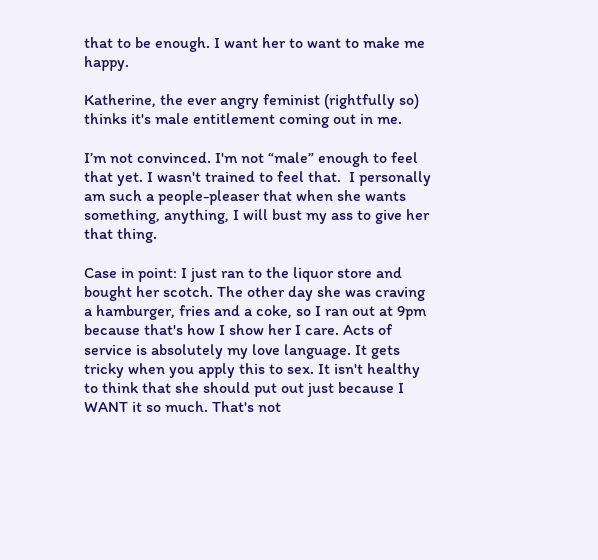that to be enough. I want her to want to make me happy.

Katherine, the ever angry feminist (rightfully so) thinks it's male entitlement coming out in me.

I’m not convinced. I'm not “male” enough to feel that yet. I wasn't trained to feel that.  I personally am such a people-pleaser that when she wants something, anything, I will bust my ass to give her that thing.

Case in point: I just ran to the liquor store and bought her scotch. The other day she was craving a hamburger, fries and a coke, so I ran out at 9pm because that's how I show her I care. Acts of service is absolutely my love language. It gets tricky when you apply this to sex. It isn't healthy to think that she should put out just because I WANT it so much. That's not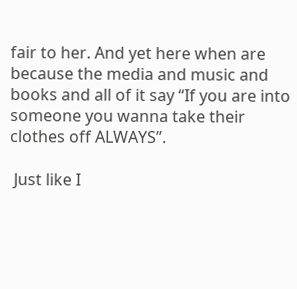fair to her. And yet here when are because the media and music and books and all of it say “If you are into someone you wanna take their clothes off ALWAYS”.

 Just like I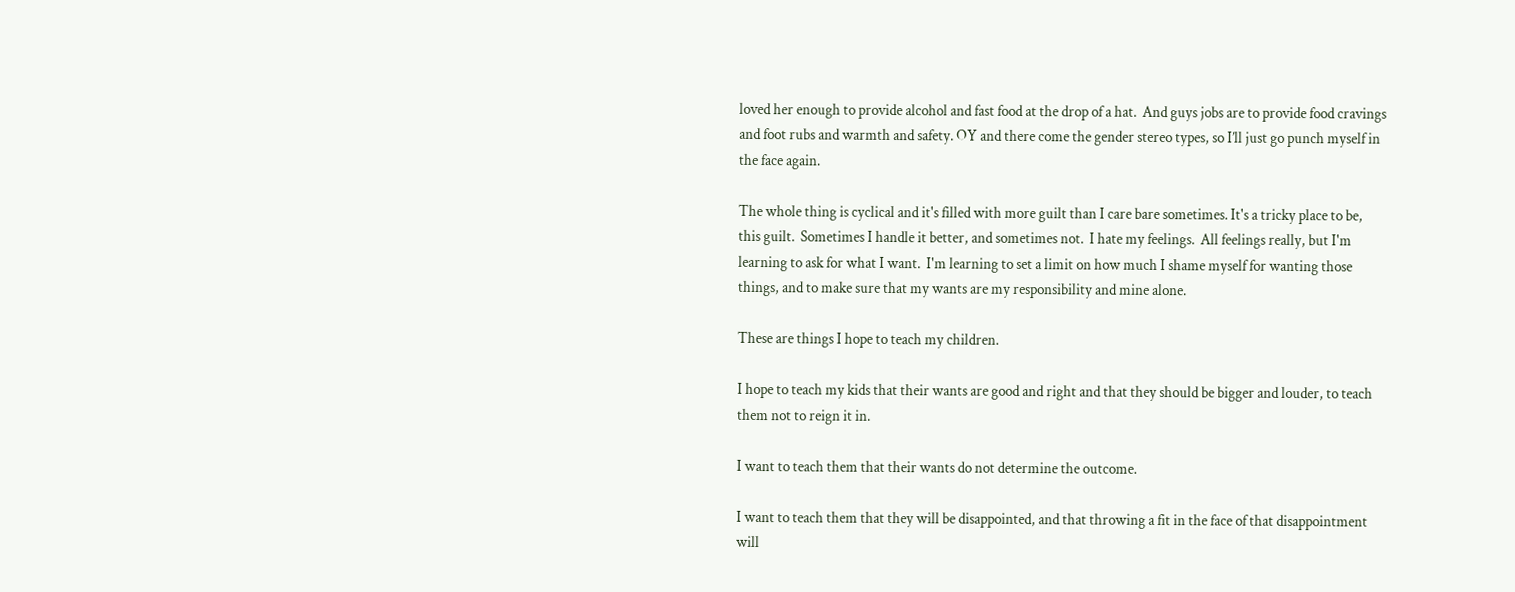loved her enough to provide alcohol and fast food at the drop of a hat.  And guys jobs are to provide food cravings and foot rubs and warmth and safety. OY and there come the gender stereo types, so I’ll just go punch myself in the face again.

The whole thing is cyclical and it's filled with more guilt than I care bare sometimes. It's a tricky place to be, this guilt.  Sometimes I handle it better, and sometimes not.  I hate my feelings.  All feelings really, but I'm learning to ask for what I want.  I'm learning to set a limit on how much I shame myself for wanting those things, and to make sure that my wants are my responsibility and mine alone.

These are things I hope to teach my children.

I hope to teach my kids that their wants are good and right and that they should be bigger and louder, to teach them not to reign it in.

I want to teach them that their wants do not determine the outcome.

I want to teach them that they will be disappointed, and that throwing a fit in the face of that disappointment will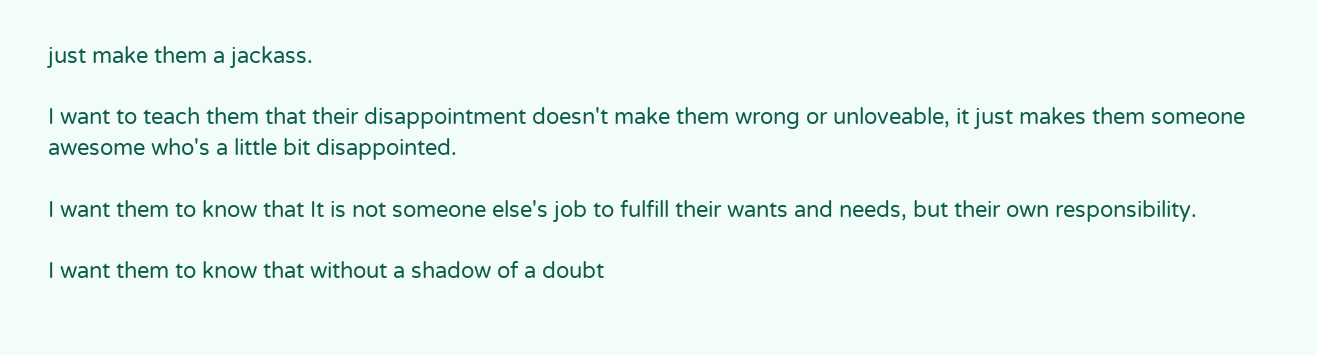just make them a jackass.

I want to teach them that their disappointment doesn't make them wrong or unloveable, it just makes them someone awesome who's a little bit disappointed.

I want them to know that It is not someone else's job to fulfill their wants and needs, but their own responsibility.

I want them to know that without a shadow of a doubt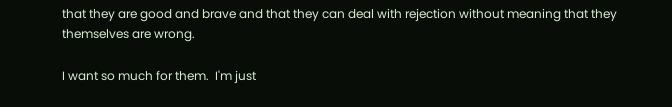that they are good and brave and that they can deal with rejection without meaning that they themselves are wrong.

I want so much for them.  I'm just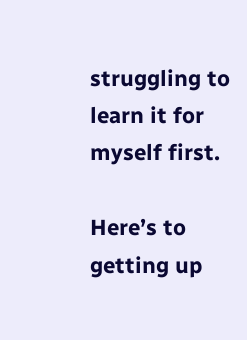struggling to learn it for myself first.

Here’s to getting up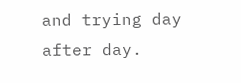and trying day after day.